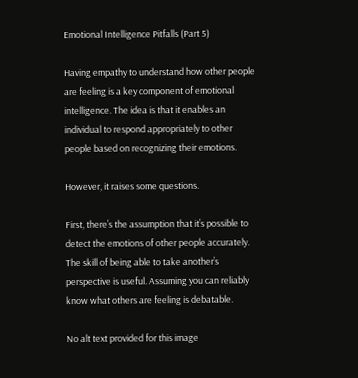Emotional Intelligence Pitfalls (Part 5)

Having empathy to understand how other people are feeling is a key component of emotional intelligence. The idea is that it enables an individual to respond appropriately to other people based on recognizing their emotions.

However, it raises some questions.

First, there’s the assumption that it’s possible to detect the emotions of other people accurately. The skill of being able to take another’s perspective is useful. Assuming you can reliably know what others are feeling is debatable.

No alt text provided for this image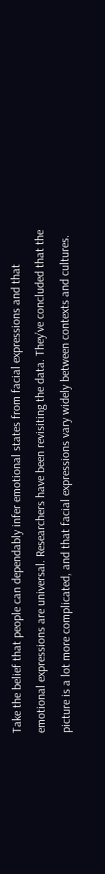Take the belief that people can dependably infer emotional states from facial expressions and that emotional expressions are universal. Researchers have been revisiting the data. They’ve concluded that the picture is a lot more complicated, and that facial expressions vary widely between contexts and cultures.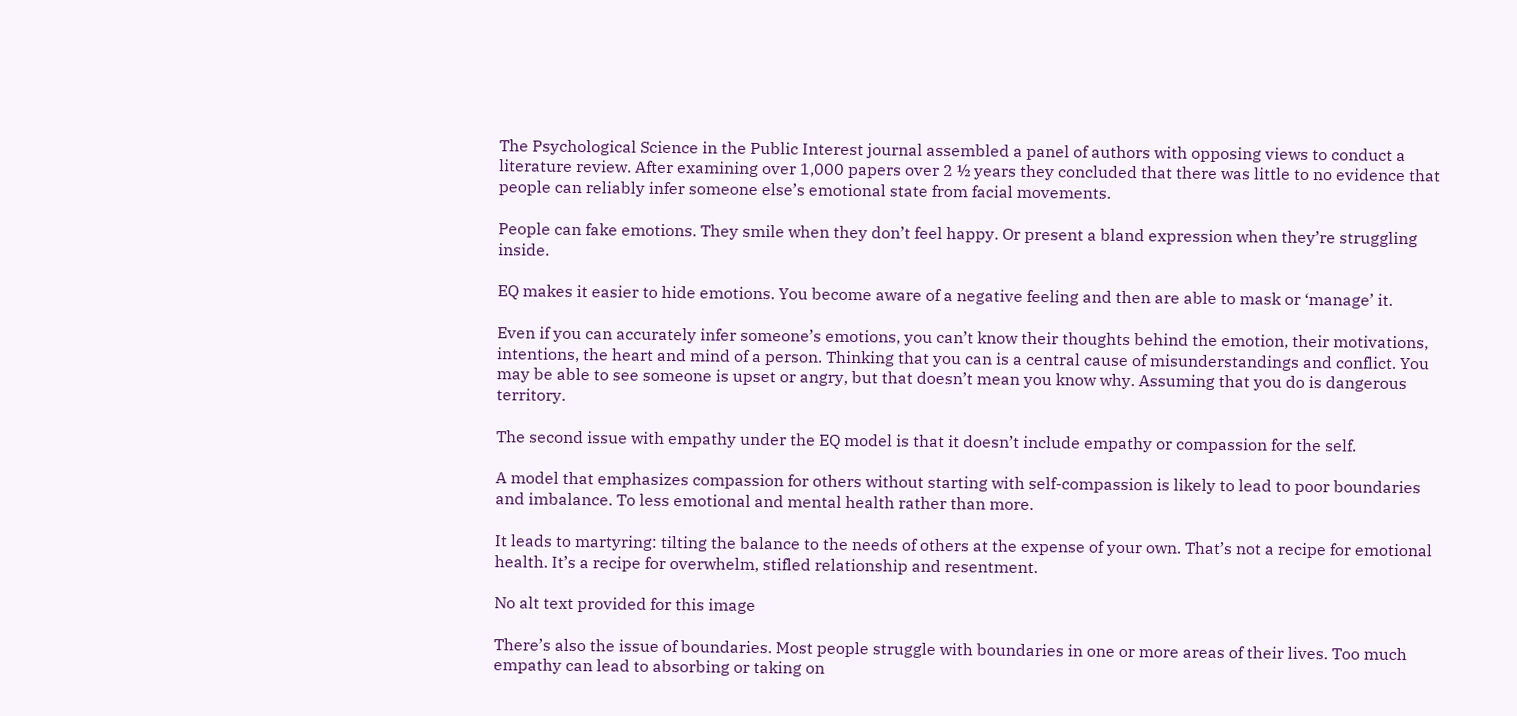The Psychological Science in the Public Interest journal assembled a panel of authors with opposing views to conduct a literature review. After examining over 1,000 papers over 2 ½ years they concluded that there was little to no evidence that people can reliably infer someone else’s emotional state from facial movements.

People can fake emotions. They smile when they don’t feel happy. Or present a bland expression when they’re struggling inside.

EQ makes it easier to hide emotions. You become aware of a negative feeling and then are able to mask or ‘manage’ it.

Even if you can accurately infer someone’s emotions, you can’t know their thoughts behind the emotion, their motivations, intentions, the heart and mind of a person. Thinking that you can is a central cause of misunderstandings and conflict. You may be able to see someone is upset or angry, but that doesn’t mean you know why. Assuming that you do is dangerous territory.

The second issue with empathy under the EQ model is that it doesn’t include empathy or compassion for the self.

A model that emphasizes compassion for others without starting with self-compassion is likely to lead to poor boundaries and imbalance. To less emotional and mental health rather than more.

It leads to martyring: tilting the balance to the needs of others at the expense of your own. That’s not a recipe for emotional health. It’s a recipe for overwhelm, stifled relationship and resentment.

No alt text provided for this image

There’s also the issue of boundaries. Most people struggle with boundaries in one or more areas of their lives. Too much empathy can lead to absorbing or taking on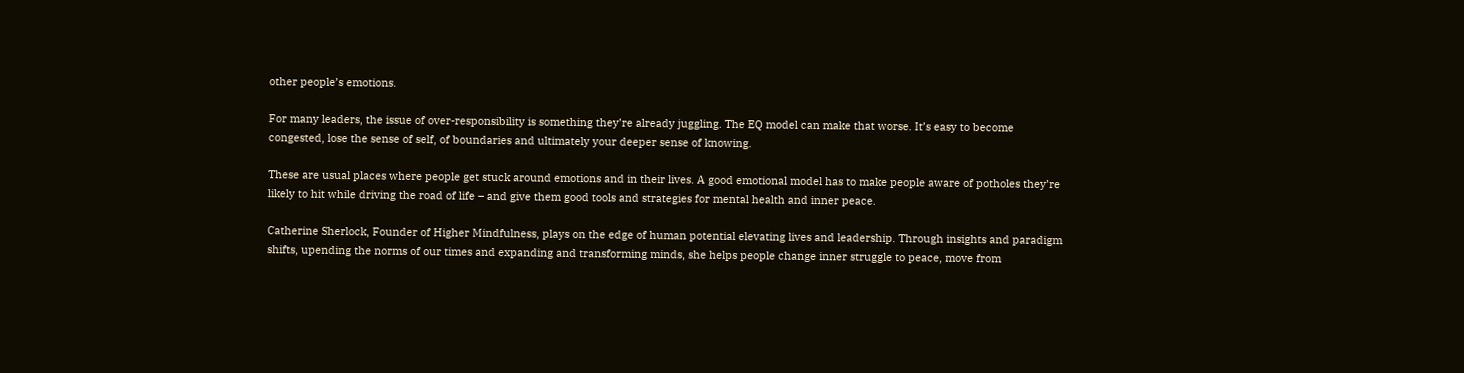other people’s emotions.

For many leaders, the issue of over-responsibility is something they’re already juggling. The EQ model can make that worse. It’s easy to become congested, lose the sense of self, of boundaries and ultimately your deeper sense of knowing.

These are usual places where people get stuck around emotions and in their lives. A good emotional model has to make people aware of potholes they’re likely to hit while driving the road of life – and give them good tools and strategies for mental health and inner peace.

Catherine Sherlock, Founder of Higher Mindfulness, plays on the edge of human potential elevating lives and leadership. Through insights and paradigm shifts, upending the norms of our times and expanding and transforming minds, she helps people change inner struggle to peace, move from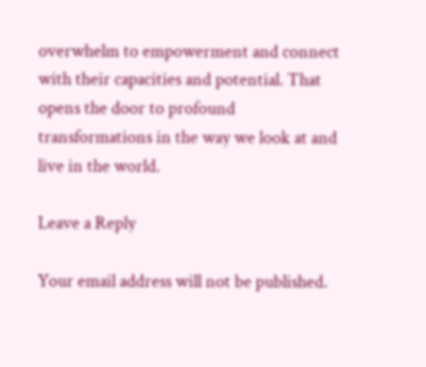overwhelm to empowerment and connect with their capacities and potential. That opens the door to profound transformations in the way we look at and live in the world.

Leave a Reply

Your email address will not be published.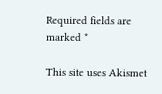Required fields are marked *

This site uses Akismet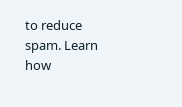to reduce spam. Learn how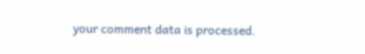your comment data is processed.